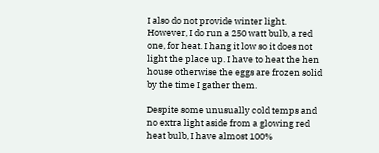I also do not provide winter light. However, I do run a 250 watt bulb, a red one, for heat. I hang it low so it does not light the place up. I have to heat the hen house otherwise the eggs are frozen solid by the time I gather them.

Despite some unusually cold temps and no extra light aside from a glowing red heat bulb, I have almost 100%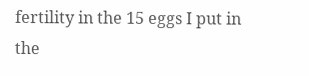fertility in the 15 eggs I put in the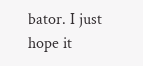bator. I just hope it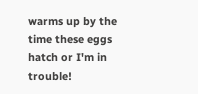warms up by the time these eggs hatch or I'm in trouble!